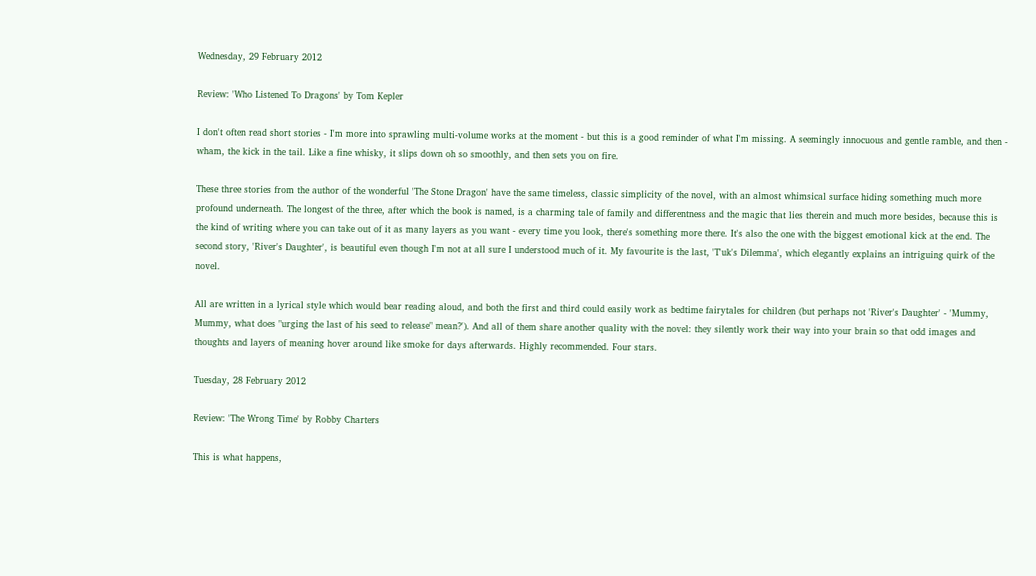Wednesday, 29 February 2012

Review: 'Who Listened To Dragons' by Tom Kepler

I don't often read short stories - I'm more into sprawling multi-volume works at the moment - but this is a good reminder of what I'm missing. A seemingly innocuous and gentle ramble, and then - wham, the kick in the tail. Like a fine whisky, it slips down oh so smoothly, and then sets you on fire.

These three stories from the author of the wonderful 'The Stone Dragon' have the same timeless, classic simplicity of the novel, with an almost whimsical surface hiding something much more profound underneath. The longest of the three, after which the book is named, is a charming tale of family and differentness and the magic that lies therein and much more besides, because this is the kind of writing where you can take out of it as many layers as you want - every time you look, there's something more there. It's also the one with the biggest emotional kick at the end. The second story, 'River's Daughter', is beautiful even though I'm not at all sure I understood much of it. My favourite is the last, 'T'uk's Dilemma', which elegantly explains an intriguing quirk of the novel.

All are written in a lyrical style which would bear reading aloud, and both the first and third could easily work as bedtime fairytales for children (but perhaps not 'River's Daughter' - 'Mummy, Mummy, what does "urging the last of his seed to release" mean?'). And all of them share another quality with the novel: they silently work their way into your brain so that odd images and thoughts and layers of meaning hover around like smoke for days afterwards. Highly recommended. Four stars.

Tuesday, 28 February 2012

Review: 'The Wrong Time' by Robby Charters

This is what happens,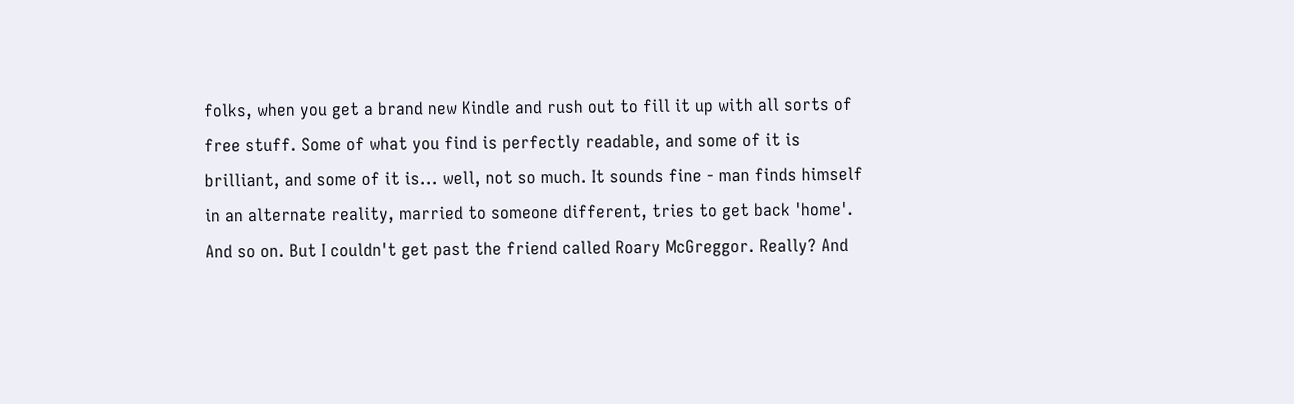folks, when you get a brand new Kindle and rush out to fill it up with all sorts of free stuff. Some of what you find is perfectly readable, and some of it is brilliant, and some of it is... well, not so much. It sounds fine - man finds himself in an alternate reality, married to someone different, tries to get back 'home'. And so on. But I couldn't get past the friend called Roary McGreggor. Really? And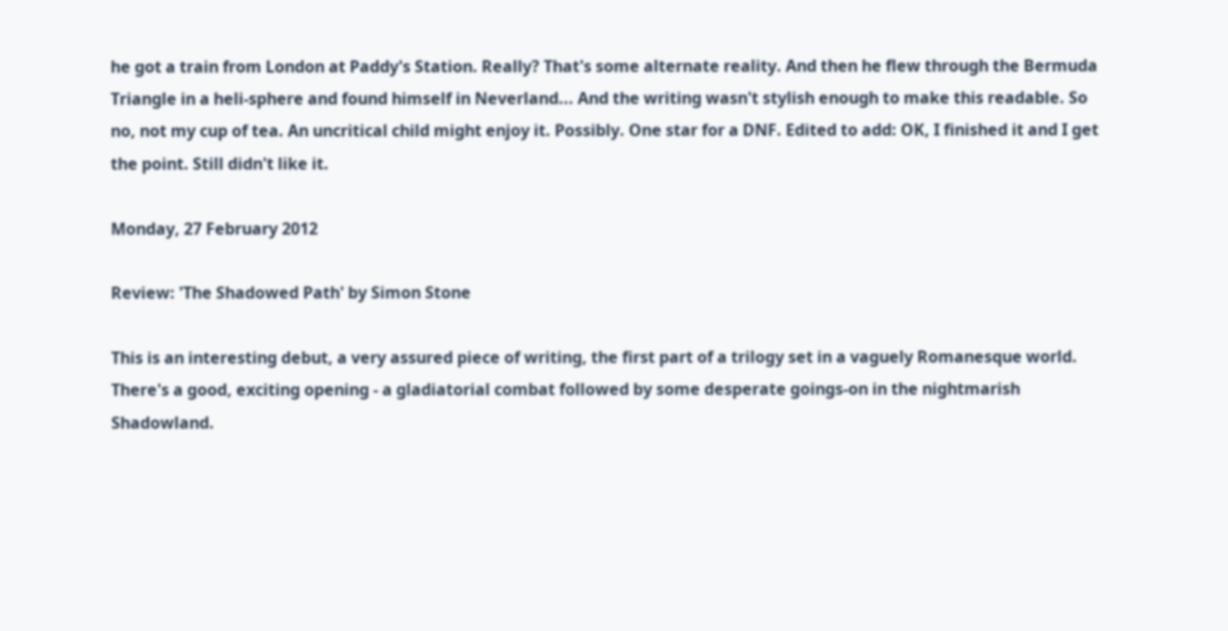he got a train from London at Paddy's Station. Really? That's some alternate reality. And then he flew through the Bermuda Triangle in a heli-sphere and found himself in Neverland... And the writing wasn't stylish enough to make this readable. So no, not my cup of tea. An uncritical child might enjoy it. Possibly. One star for a DNF. Edited to add: OK, I finished it and I get the point. Still didn't like it.

Monday, 27 February 2012

Review: 'The Shadowed Path' by Simon Stone

This is an interesting debut, a very assured piece of writing, the first part of a trilogy set in a vaguely Romanesque world. There's a good, exciting opening - a gladiatorial combat followed by some desperate goings-on in the nightmarish Shadowland.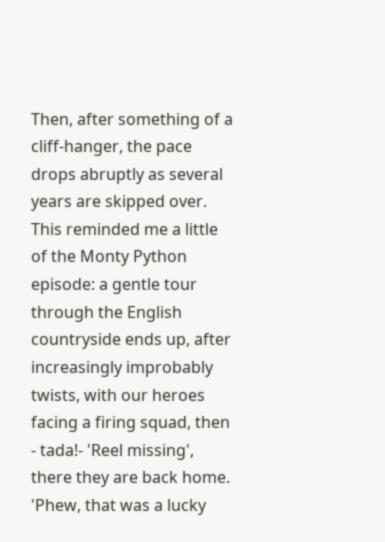Then, after something of a cliff-hanger, the pace drops abruptly as several years are skipped over. This reminded me a little of the Monty Python episode: a gentle tour through the English countryside ends up, after increasingly improbably twists, with our heroes facing a firing squad, then - tada!- 'Reel missing', there they are back home. 'Phew, that was a lucky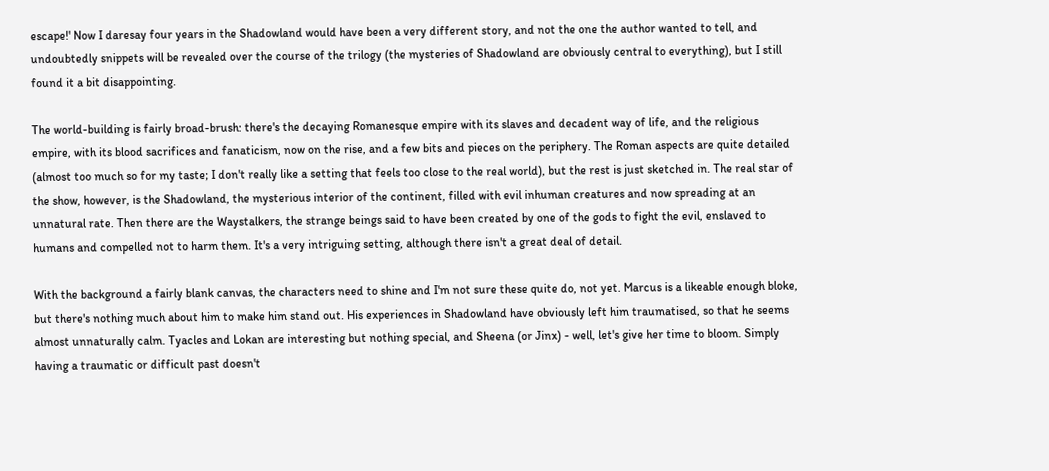escape!' Now I daresay four years in the Shadowland would have been a very different story, and not the one the author wanted to tell, and undoubtedly snippets will be revealed over the course of the trilogy (the mysteries of Shadowland are obviously central to everything), but I still found it a bit disappointing.

The world-building is fairly broad-brush: there's the decaying Romanesque empire with its slaves and decadent way of life, and the religious empire, with its blood sacrifices and fanaticism, now on the rise, and a few bits and pieces on the periphery. The Roman aspects are quite detailed (almost too much so for my taste; I don't really like a setting that feels too close to the real world), but the rest is just sketched in. The real star of the show, however, is the Shadowland, the mysterious interior of the continent, filled with evil inhuman creatures and now spreading at an unnatural rate. Then there are the Waystalkers, the strange beings said to have been created by one of the gods to fight the evil, enslaved to humans and compelled not to harm them. It's a very intriguing setting, although there isn't a great deal of detail.

With the background a fairly blank canvas, the characters need to shine and I'm not sure these quite do, not yet. Marcus is a likeable enough bloke, but there's nothing much about him to make him stand out. His experiences in Shadowland have obviously left him traumatised, so that he seems almost unnaturally calm. Tyacles and Lokan are interesting but nothing special, and Sheena (or Jinx) - well, let's give her time to bloom. Simply having a traumatic or difficult past doesn't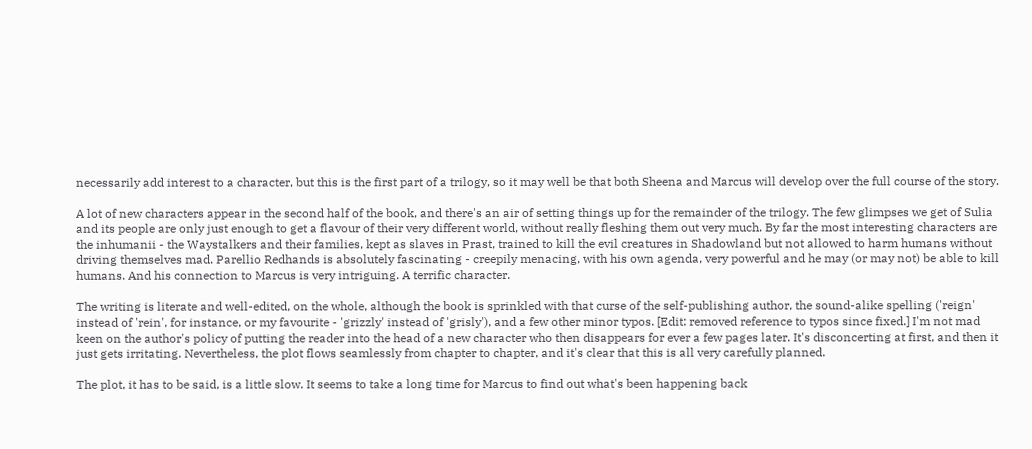necessarily add interest to a character, but this is the first part of a trilogy, so it may well be that both Sheena and Marcus will develop over the full course of the story.

A lot of new characters appear in the second half of the book, and there's an air of setting things up for the remainder of the trilogy. The few glimpses we get of Sulia and its people are only just enough to get a flavour of their very different world, without really fleshing them out very much. By far the most interesting characters are the inhumanii - the Waystalkers and their families, kept as slaves in Prast, trained to kill the evil creatures in Shadowland but not allowed to harm humans without driving themselves mad. Parellio Redhands is absolutely fascinating - creepily menacing, with his own agenda, very powerful and he may (or may not) be able to kill humans. And his connection to Marcus is very intriguing. A terrific character.

The writing is literate and well-edited, on the whole, although the book is sprinkled with that curse of the self-publishing author, the sound-alike spelling ('reign' instead of 'rein', for instance, or my favourite - 'grizzly' instead of 'grisly'), and a few other minor typos. [Edit: removed reference to typos since fixed.] I'm not mad keen on the author's policy of putting the reader into the head of a new character who then disappears for ever a few pages later. It's disconcerting at first, and then it just gets irritating. Nevertheless, the plot flows seamlessly from chapter to chapter, and it's clear that this is all very carefully planned.

The plot, it has to be said, is a little slow. It seems to take a long time for Marcus to find out what's been happening back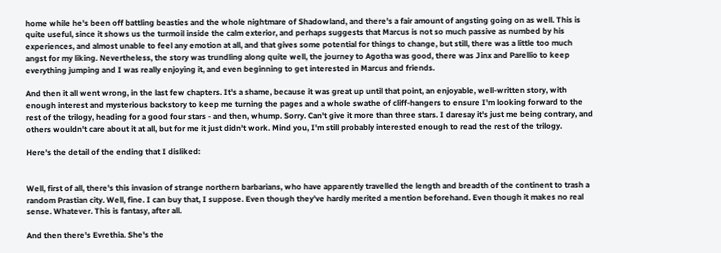home while he's been off battling beasties and the whole nightmare of Shadowland, and there's a fair amount of angsting going on as well. This is quite useful, since it shows us the turmoil inside the calm exterior, and perhaps suggests that Marcus is not so much passive as numbed by his experiences, and almost unable to feel any emotion at all, and that gives some potential for things to change, but still, there was a little too much angst for my liking. Nevertheless, the story was trundling along quite well, the journey to Agotha was good, there was Jinx and Parellio to keep everything jumping and I was really enjoying it, and even beginning to get interested in Marcus and friends.

And then it all went wrong, in the last few chapters. It's a shame, because it was great up until that point, an enjoyable, well-written story, with enough interest and mysterious backstory to keep me turning the pages and a whole swathe of cliff-hangers to ensure I'm looking forward to the rest of the trilogy, heading for a good four stars - and then, whump. Sorry. Can't give it more than three stars. I daresay it's just me being contrary, and others wouldn't care about it at all, but for me it just didn't work. Mind you, I'm still probably interested enough to read the rest of the trilogy.

Here's the detail of the ending that I disliked:


Well, first of all, there's this invasion of strange northern barbarians, who have apparently travelled the length and breadth of the continent to trash a random Prastian city. Well, fine. I can buy that, I suppose. Even though they've hardly merited a mention beforehand. Even though it makes no real sense. Whatever. This is fantasy, after all.

And then there's Evrethia. She's the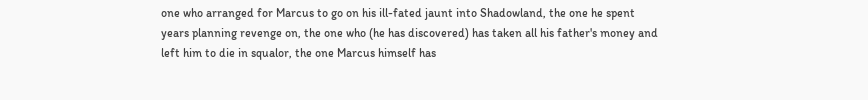one who arranged for Marcus to go on his ill-fated jaunt into Shadowland, the one he spent years planning revenge on, the one who (he has discovered) has taken all his father's money and left him to die in squalor, the one Marcus himself has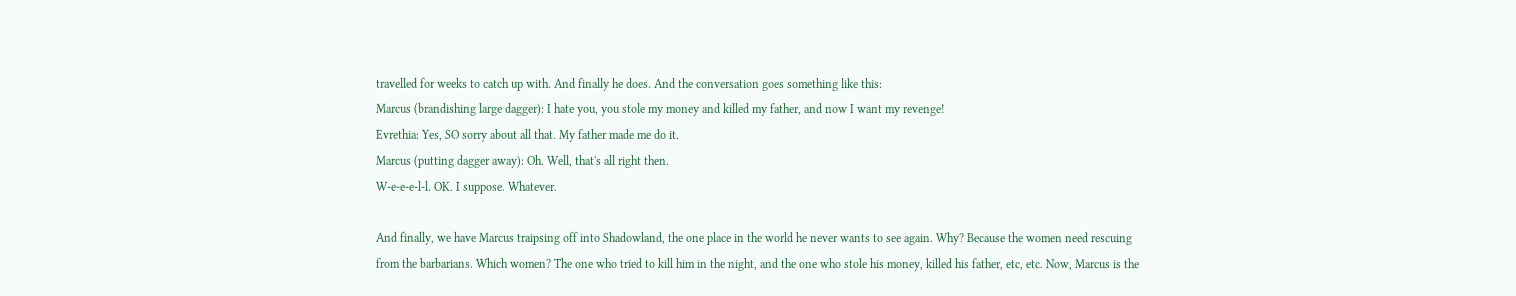travelled for weeks to catch up with. And finally he does. And the conversation goes something like this:
Marcus (brandishing large dagger): I hate you, you stole my money and killed my father, and now I want my revenge!
Evrethia: Yes, SO sorry about all that. My father made me do it.
Marcus (putting dagger away): Oh. Well, that's all right then.
W-e-e-e-l-l. OK. I suppose. Whatever.

And finally, we have Marcus traipsing off into Shadowland, the one place in the world he never wants to see again. Why? Because the women need rescuing from the barbarians. Which women? The one who tried to kill him in the night, and the one who stole his money, killed his father, etc, etc. Now, Marcus is the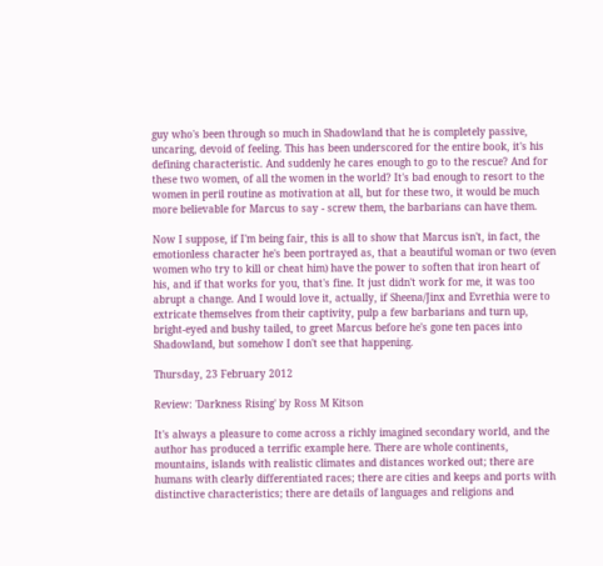guy who's been through so much in Shadowland that he is completely passive, uncaring, devoid of feeling. This has been underscored for the entire book, it's his defining characteristic. And suddenly he cares enough to go to the rescue? And for these two women, of all the women in the world? It's bad enough to resort to the women in peril routine as motivation at all, but for these two, it would be much more believable for Marcus to say - screw them, the barbarians can have them.

Now I suppose, if I'm being fair, this is all to show that Marcus isn't, in fact, the emotionless character he's been portrayed as, that a beautiful woman or two (even women who try to kill or cheat him) have the power to soften that iron heart of his, and if that works for you, that's fine. It just didn't work for me, it was too abrupt a change. And I would love it, actually, if Sheena/Jinx and Evrethia were to extricate themselves from their captivity, pulp a few barbarians and turn up, bright-eyed and bushy tailed, to greet Marcus before he's gone ten paces into Shadowland, but somehow I don't see that happening.

Thursday, 23 February 2012

Review: 'Darkness Rising' by Ross M Kitson

It's always a pleasure to come across a richly imagined secondary world, and the author has produced a terrific example here. There are whole continents, mountains, islands with realistic climates and distances worked out; there are humans with clearly differentiated races; there are cities and keeps and ports with distinctive characteristics; there are details of languages and religions and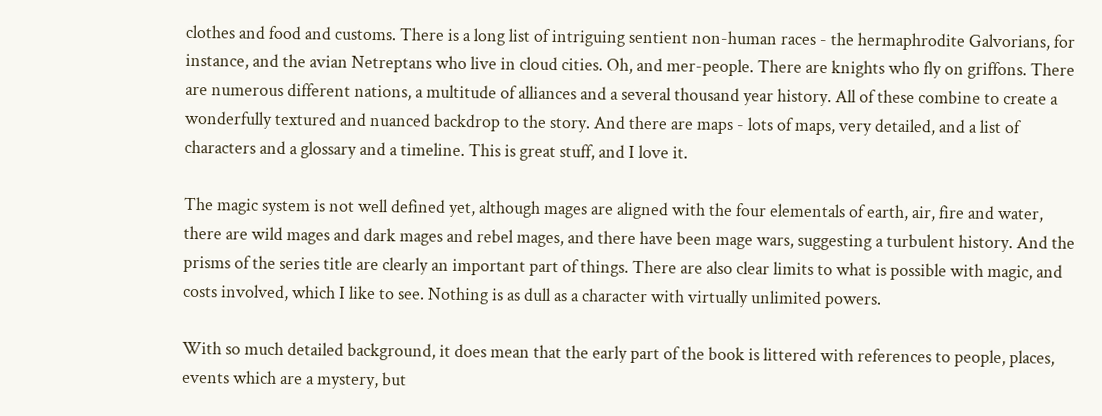clothes and food and customs. There is a long list of intriguing sentient non-human races - the hermaphrodite Galvorians, for instance, and the avian Netreptans who live in cloud cities. Oh, and mer-people. There are knights who fly on griffons. There are numerous different nations, a multitude of alliances and a several thousand year history. All of these combine to create a wonderfully textured and nuanced backdrop to the story. And there are maps - lots of maps, very detailed, and a list of characters and a glossary and a timeline. This is great stuff, and I love it.

The magic system is not well defined yet, although mages are aligned with the four elementals of earth, air, fire and water, there are wild mages and dark mages and rebel mages, and there have been mage wars, suggesting a turbulent history. And the prisms of the series title are clearly an important part of things. There are also clear limits to what is possible with magic, and costs involved, which I like to see. Nothing is as dull as a character with virtually unlimited powers.

With so much detailed background, it does mean that the early part of the book is littered with references to people, places, events which are a mystery, but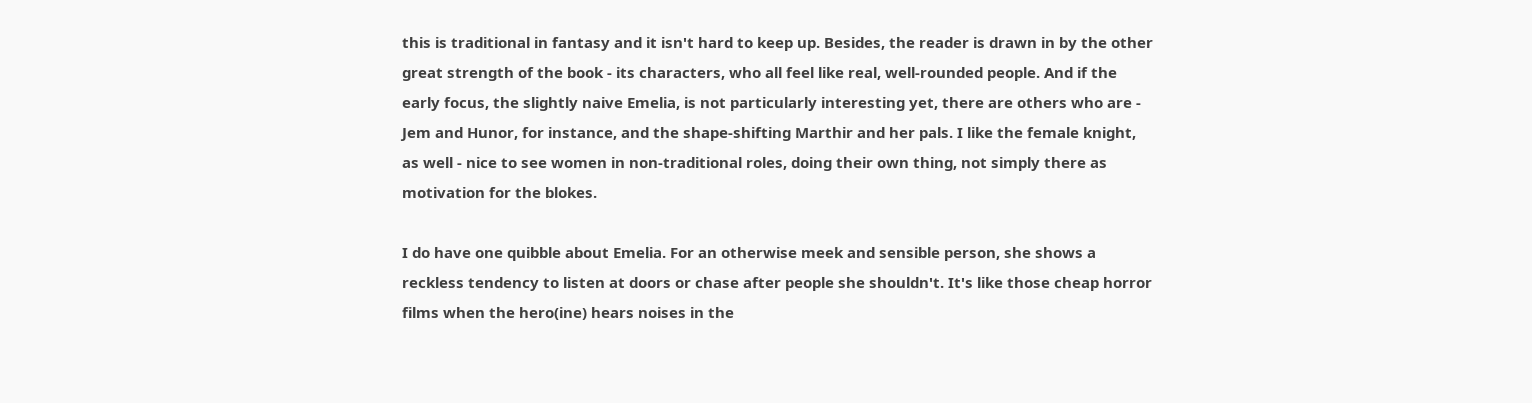this is traditional in fantasy and it isn't hard to keep up. Besides, the reader is drawn in by the other great strength of the book - its characters, who all feel like real, well-rounded people. And if the early focus, the slightly naive Emelia, is not particularly interesting yet, there are others who are - Jem and Hunor, for instance, and the shape-shifting Marthir and her pals. I like the female knight, as well - nice to see women in non-traditional roles, doing their own thing, not simply there as motivation for the blokes.

I do have one quibble about Emelia. For an otherwise meek and sensible person, she shows a reckless tendency to listen at doors or chase after people she shouldn't. It's like those cheap horror films when the hero(ine) hears noises in the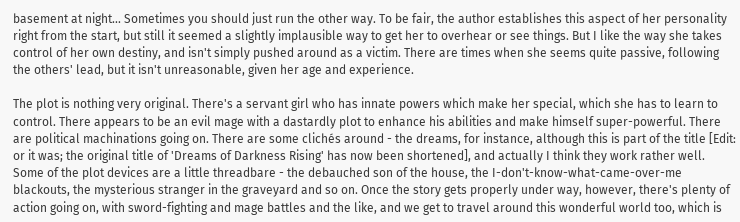basement at night... Sometimes you should just run the other way. To be fair, the author establishes this aspect of her personality right from the start, but still it seemed a slightly implausible way to get her to overhear or see things. But I like the way she takes control of her own destiny, and isn't simply pushed around as a victim. There are times when she seems quite passive, following the others' lead, but it isn't unreasonable, given her age and experience.

The plot is nothing very original. There's a servant girl who has innate powers which make her special, which she has to learn to control. There appears to be an evil mage with a dastardly plot to enhance his abilities and make himself super-powerful. There are political machinations going on. There are some clichés around - the dreams, for instance, although this is part of the title [Edit: or it was; the original title of 'Dreams of Darkness Rising' has now been shortened], and actually I think they work rather well. Some of the plot devices are a little threadbare - the debauched son of the house, the I-don't-know-what-came-over-me blackouts, the mysterious stranger in the graveyard and so on. Once the story gets properly under way, however, there's plenty of action going on, with sword-fighting and mage battles and the like, and we get to travel around this wonderful world too, which is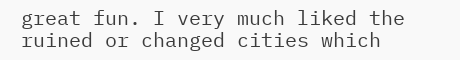great fun. I very much liked the ruined or changed cities which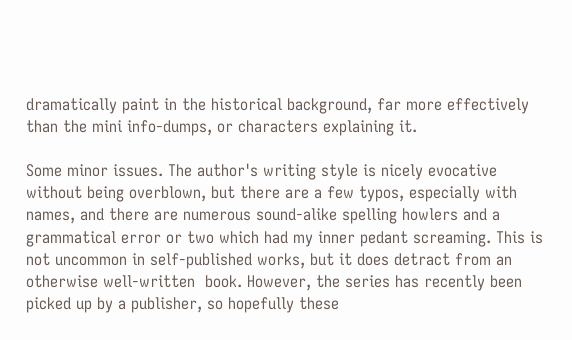dramatically paint in the historical background, far more effectively than the mini info-dumps, or characters explaining it.

Some minor issues. The author's writing style is nicely evocative without being overblown, but there are a few typos, especially with names, and there are numerous sound-alike spelling howlers and a grammatical error or two which had my inner pedant screaming. This is not uncommon in self-published works, but it does detract from an otherwise well-written  book. However, the series has recently been picked up by a publisher, so hopefully these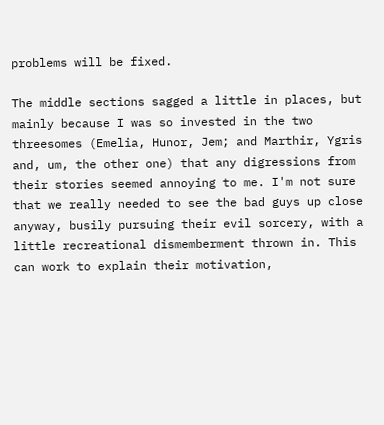problems will be fixed.

The middle sections sagged a little in places, but mainly because I was so invested in the two threesomes (Emelia, Hunor, Jem; and Marthir, Ygris and, um, the other one) that any digressions from their stories seemed annoying to me. I'm not sure that we really needed to see the bad guys up close anyway, busily pursuing their evil sorcery, with a little recreational dismemberment thrown in. This can work to explain their motivation,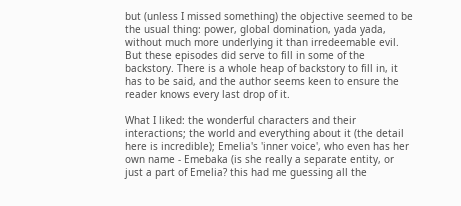but (unless I missed something) the objective seemed to be the usual thing: power, global domination, yada yada, without much more underlying it than irredeemable evil. But these episodes did serve to fill in some of the backstory. There is a whole heap of backstory to fill in, it has to be said, and the author seems keen to ensure the reader knows every last drop of it.

What I liked: the wonderful characters and their interactions; the world and everything about it (the detail here is incredible); Emelia's 'inner voice', who even has her own name - Emebaka (is she really a separate entity, or just a part of Emelia? this had me guessing all the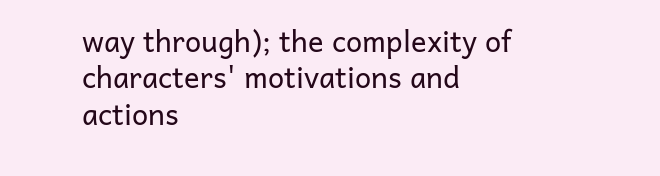way through); the complexity of characters' motivations and actions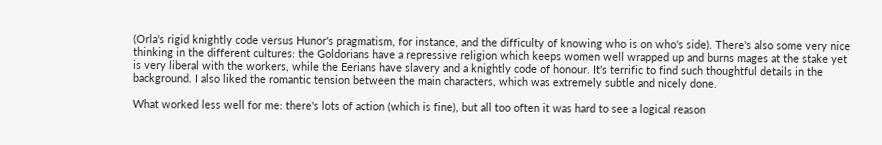(Orla's rigid knightly code versus Hunor's pragmatism, for instance, and the difficulty of knowing who is on who's side). There's also some very nice thinking in the different cultures: the Goldorians have a repressive religion which keeps women well wrapped up and burns mages at the stake yet is very liberal with the workers, while the Eerians have slavery and a knightly code of honour. It's terrific to find such thoughtful details in the background. I also liked the romantic tension between the main characters, which was extremely subtle and nicely done.

What worked less well for me: there's lots of action (which is fine), but all too often it was hard to see a logical reason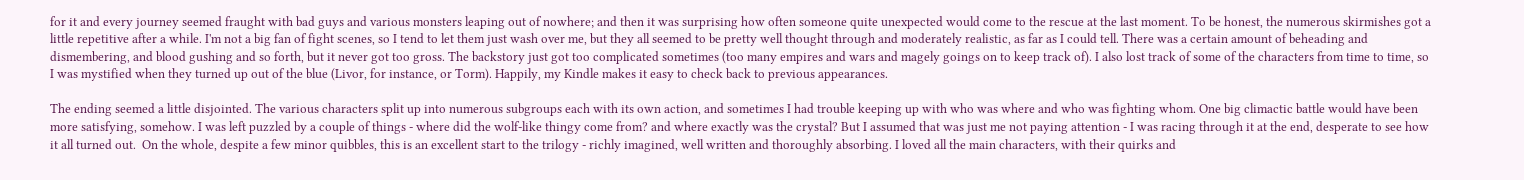for it and every journey seemed fraught with bad guys and various monsters leaping out of nowhere; and then it was surprising how often someone quite unexpected would come to the rescue at the last moment. To be honest, the numerous skirmishes got a little repetitive after a while. I'm not a big fan of fight scenes, so I tend to let them just wash over me, but they all seemed to be pretty well thought through and moderately realistic, as far as I could tell. There was a certain amount of beheading and dismembering, and blood gushing and so forth, but it never got too gross. The backstory just got too complicated sometimes (too many empires and wars and magely goings on to keep track of). I also lost track of some of the characters from time to time, so I was mystified when they turned up out of the blue (Livor, for instance, or Torm). Happily, my Kindle makes it easy to check back to previous appearances.

The ending seemed a little disjointed. The various characters split up into numerous subgroups each with its own action, and sometimes I had trouble keeping up with who was where and who was fighting whom. One big climactic battle would have been more satisfying, somehow. I was left puzzled by a couple of things - where did the wolf-like thingy come from? and where exactly was the crystal? But I assumed that was just me not paying attention - I was racing through it at the end, desperate to see how it all turned out.  On the whole, despite a few minor quibbles, this is an excellent start to the trilogy - richly imagined, well written and thoroughly absorbing. I loved all the main characters, with their quirks and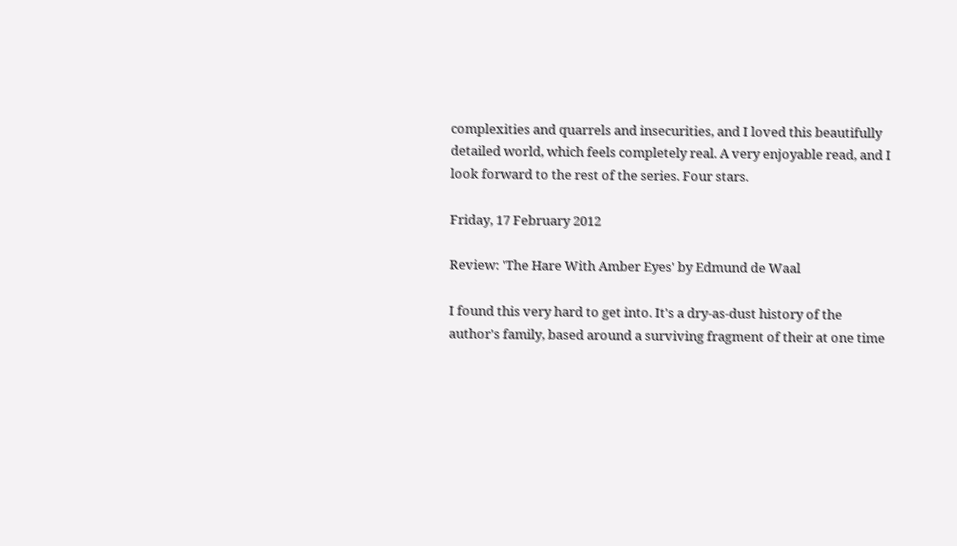complexities and quarrels and insecurities, and I loved this beautifully detailed world, which feels completely real. A very enjoyable read, and I look forward to the rest of the series. Four stars.

Friday, 17 February 2012

Review: 'The Hare With Amber Eyes' by Edmund de Waal

I found this very hard to get into. It's a dry-as-dust history of the author's family, based around a surviving fragment of their at one time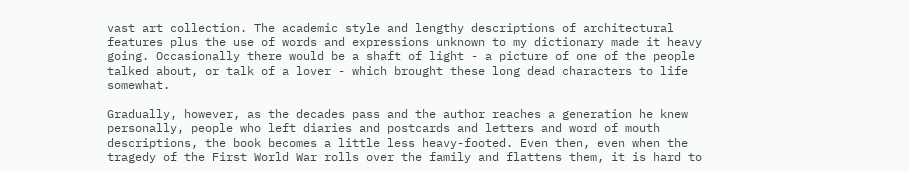vast art collection. The academic style and lengthy descriptions of architectural features plus the use of words and expressions unknown to my dictionary made it heavy going. Occasionally there would be a shaft of light - a picture of one of the people talked about, or talk of a lover - which brought these long dead characters to life somewhat.

Gradually, however, as the decades pass and the author reaches a generation he knew personally, people who left diaries and postcards and letters and word of mouth descriptions, the book becomes a little less heavy-footed. Even then, even when the tragedy of the First World War rolls over the family and flattens them, it is hard to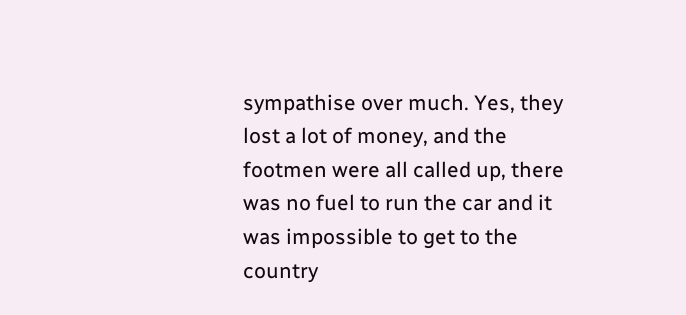sympathise over much. Yes, they lost a lot of money, and the footmen were all called up, there was no fuel to run the car and it was impossible to get to the country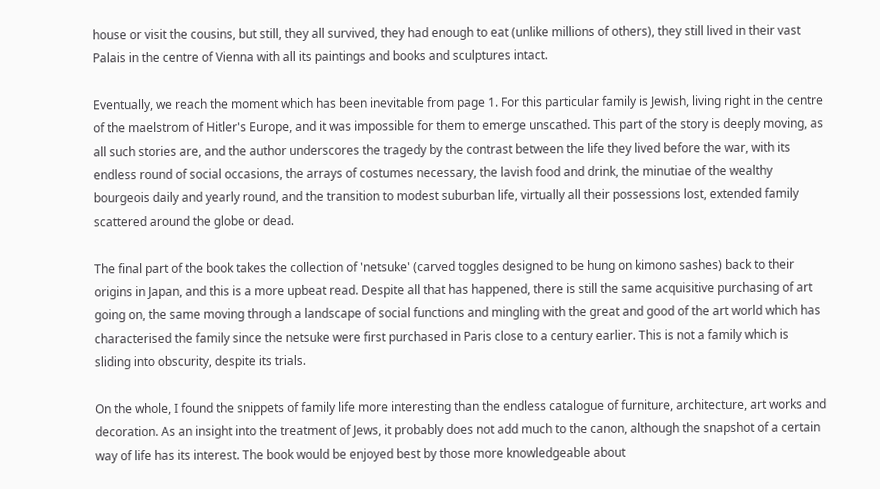house or visit the cousins, but still, they all survived, they had enough to eat (unlike millions of others), they still lived in their vast Palais in the centre of Vienna with all its paintings and books and sculptures intact.

Eventually, we reach the moment which has been inevitable from page 1. For this particular family is Jewish, living right in the centre of the maelstrom of Hitler's Europe, and it was impossible for them to emerge unscathed. This part of the story is deeply moving, as all such stories are, and the author underscores the tragedy by the contrast between the life they lived before the war, with its endless round of social occasions, the arrays of costumes necessary, the lavish food and drink, the minutiae of the wealthy bourgeois daily and yearly round, and the transition to modest suburban life, virtually all their possessions lost, extended family scattered around the globe or dead.

The final part of the book takes the collection of 'netsuke' (carved toggles designed to be hung on kimono sashes) back to their origins in Japan, and this is a more upbeat read. Despite all that has happened, there is still the same acquisitive purchasing of art going on, the same moving through a landscape of social functions and mingling with the great and good of the art world which has characterised the family since the netsuke were first purchased in Paris close to a century earlier. This is not a family which is sliding into obscurity, despite its trials.

On the whole, I found the snippets of family life more interesting than the endless catalogue of furniture, architecture, art works and decoration. As an insight into the treatment of Jews, it probably does not add much to the canon, although the snapshot of a certain way of life has its interest. The book would be enjoyed best by those more knowledgeable about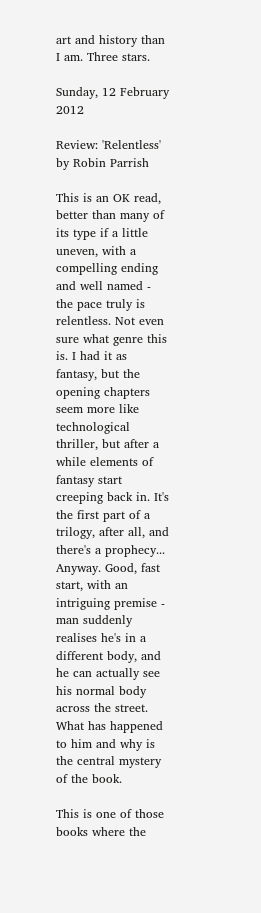art and history than I am. Three stars.

Sunday, 12 February 2012

Review: 'Relentless' by Robin Parrish

This is an OK read, better than many of its type if a little uneven, with a compelling ending and well named - the pace truly is relentless. Not even sure what genre this is. I had it as fantasy, but the opening chapters seem more like technological thriller, but after a while elements of fantasy start creeping back in. It's the first part of a trilogy, after all, and there's a prophecy... Anyway. Good, fast start, with an intriguing premise - man suddenly realises he's in a different body, and he can actually see his normal body across the street. What has happened to him and why is the central mystery of the book.

This is one of those books where the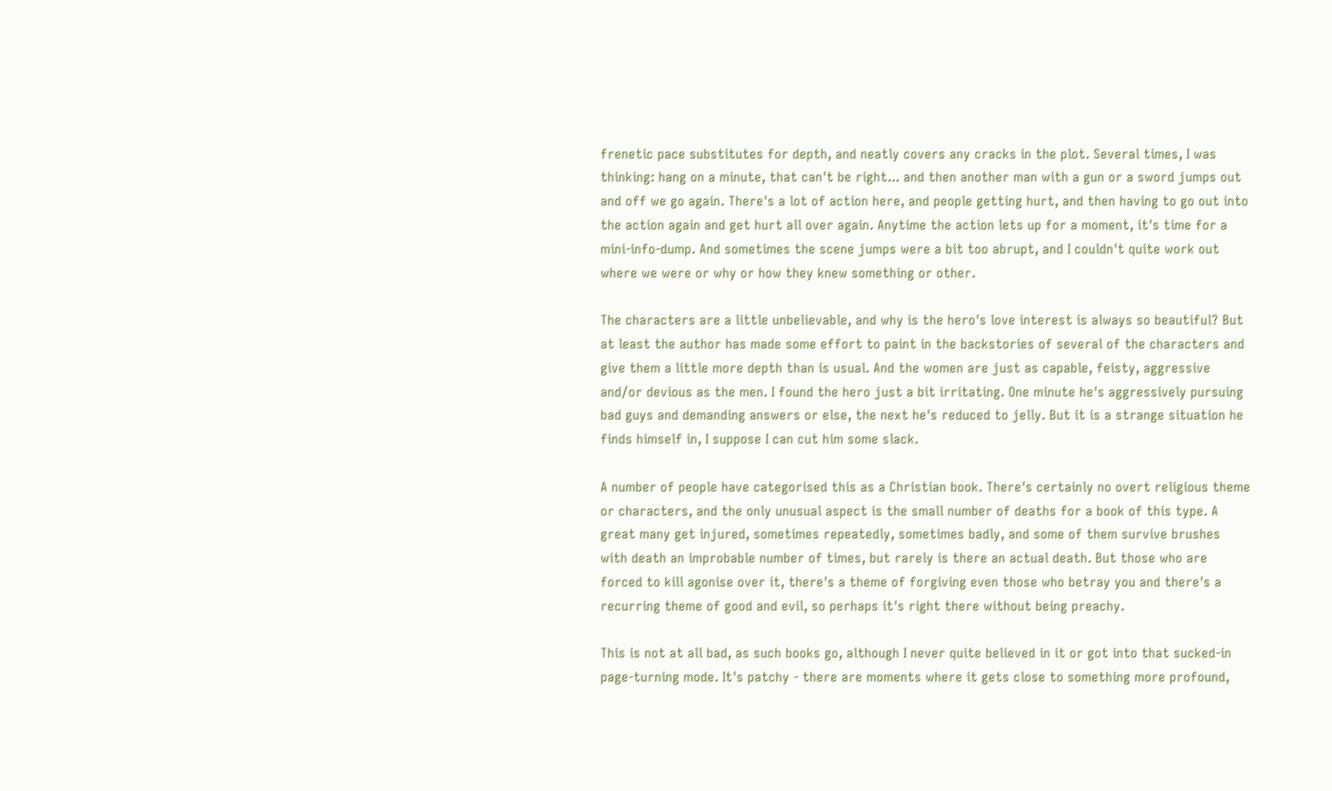frenetic pace substitutes for depth, and neatly covers any cracks in the plot. Several times, I was thinking: hang on a minute, that can't be right... and then another man with a gun or a sword jumps out and off we go again. There's a lot of action here, and people getting hurt, and then having to go out into the action again and get hurt all over again. Anytime the action lets up for a moment, it's time for a mini-info-dump. And sometimes the scene jumps were a bit too abrupt, and I couldn't quite work out where we were or why or how they knew something or other.

The characters are a little unbelievable, and why is the hero's love interest is always so beautiful? But at least the author has made some effort to paint in the backstories of several of the characters and give them a little more depth than is usual. And the women are just as capable, feisty, aggressive and/or devious as the men. I found the hero just a bit irritating. One minute he's aggressively pursuing bad guys and demanding answers or else, the next he's reduced to jelly. But it is a strange situation he finds himself in, I suppose I can cut him some slack.

A number of people have categorised this as a Christian book. There's certainly no overt religious theme or characters, and the only unusual aspect is the small number of deaths for a book of this type. A great many get injured, sometimes repeatedly, sometimes badly, and some of them survive brushes with death an improbable number of times, but rarely is there an actual death. But those who are forced to kill agonise over it, there's a theme of forgiving even those who betray you and there's a recurring theme of good and evil, so perhaps it's right there without being preachy.

This is not at all bad, as such books go, although I never quite believed in it or got into that sucked-in page-turning mode. It's patchy - there are moments where it gets close to something more profound,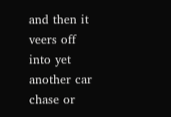and then it veers off into yet another car chase or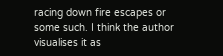racing down fire escapes or some such. I think the author visualises it as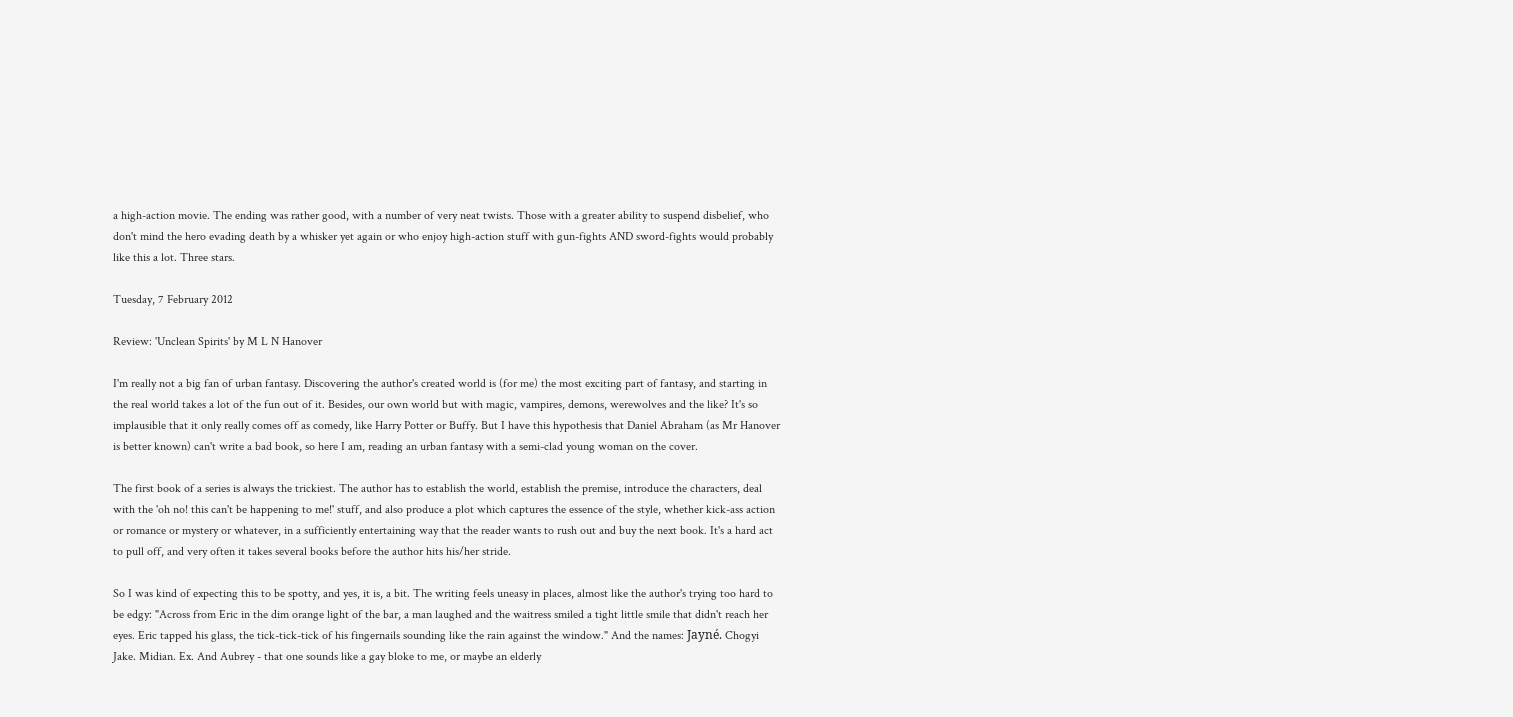a high-action movie. The ending was rather good, with a number of very neat twists. Those with a greater ability to suspend disbelief, who don't mind the hero evading death by a whisker yet again or who enjoy high-action stuff with gun-fights AND sword-fights would probably like this a lot. Three stars.

Tuesday, 7 February 2012

Review: 'Unclean Spirits' by M L N Hanover

I'm really not a big fan of urban fantasy. Discovering the author's created world is (for me) the most exciting part of fantasy, and starting in the real world takes a lot of the fun out of it. Besides, our own world but with magic, vampires, demons, werewolves and the like? It's so implausible that it only really comes off as comedy, like Harry Potter or Buffy. But I have this hypothesis that Daniel Abraham (as Mr Hanover is better known) can't write a bad book, so here I am, reading an urban fantasy with a semi-clad young woman on the cover.

The first book of a series is always the trickiest. The author has to establish the world, establish the premise, introduce the characters, deal with the 'oh no! this can't be happening to me!' stuff, and also produce a plot which captures the essence of the style, whether kick-ass action or romance or mystery or whatever, in a sufficiently entertaining way that the reader wants to rush out and buy the next book. It's a hard act to pull off, and very often it takes several books before the author hits his/her stride.

So I was kind of expecting this to be spotty, and yes, it is, a bit. The writing feels uneasy in places, almost like the author's trying too hard to be edgy: "Across from Eric in the dim orange light of the bar, a man laughed and the waitress smiled a tight little smile that didn't reach her eyes. Eric tapped his glass, the tick-tick-tick of his fingernails sounding like the rain against the window." And the names: Jayné. Chogyi Jake. Midian. Ex. And Aubrey - that one sounds like a gay bloke to me, or maybe an elderly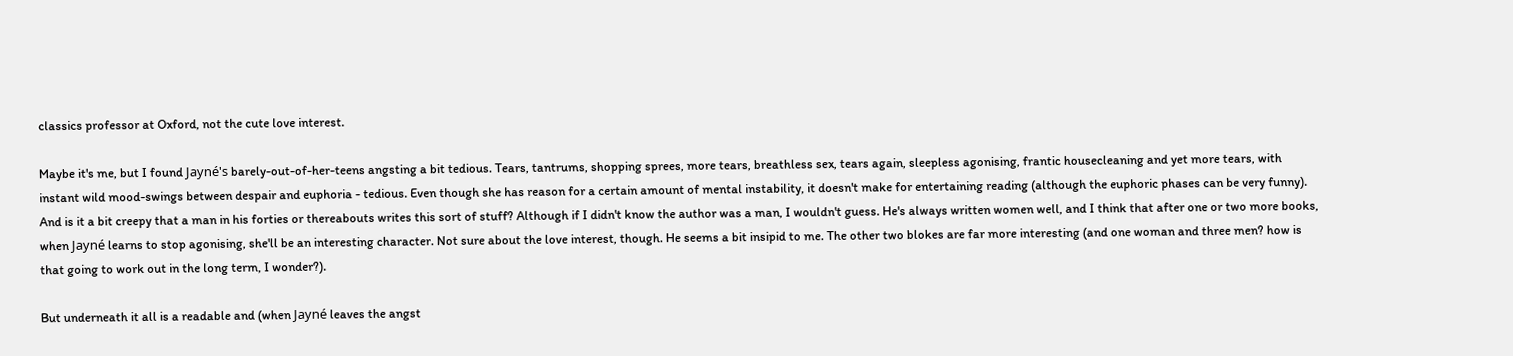classics professor at Oxford, not the cute love interest.

Maybe it's me, but I found Jayné's barely-out-of-her-teens angsting a bit tedious. Tears, tantrums, shopping sprees, more tears, breathless sex, tears again, sleepless agonising, frantic housecleaning and yet more tears, with instant wild mood-swings between despair and euphoria - tedious. Even though she has reason for a certain amount of mental instability, it doesn't make for entertaining reading (although the euphoric phases can be very funny). And is it a bit creepy that a man in his forties or thereabouts writes this sort of stuff? Although if I didn't know the author was a man, I wouldn't guess. He's always written women well, and I think that after one or two more books, when Jayné learns to stop agonising, she'll be an interesting character. Not sure about the love interest, though. He seems a bit insipid to me. The other two blokes are far more interesting (and one woman and three men? how is that going to work out in the long term, I wonder?).

But underneath it all is a readable and (when Jayné leaves the angst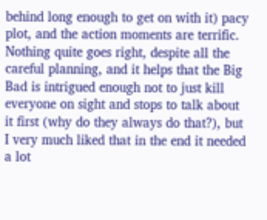behind long enough to get on with it) pacy plot, and the action moments are terrific. Nothing quite goes right, despite all the careful planning, and it helps that the Big Bad is intrigued enough not to just kill everyone on sight and stops to talk about it first (why do they always do that?), but I very much liked that in the end it needed a lot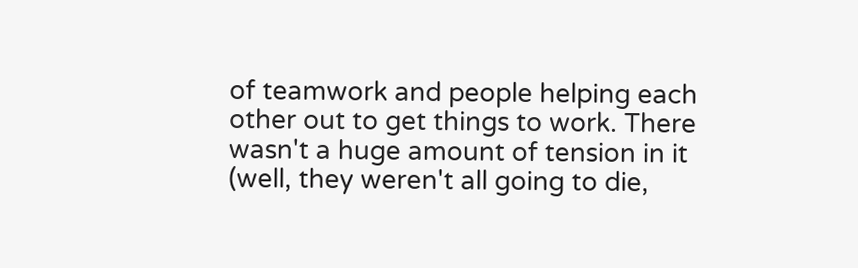of teamwork and people helping each other out to get things to work. There wasn't a huge amount of tension in it (well, they weren't all going to die,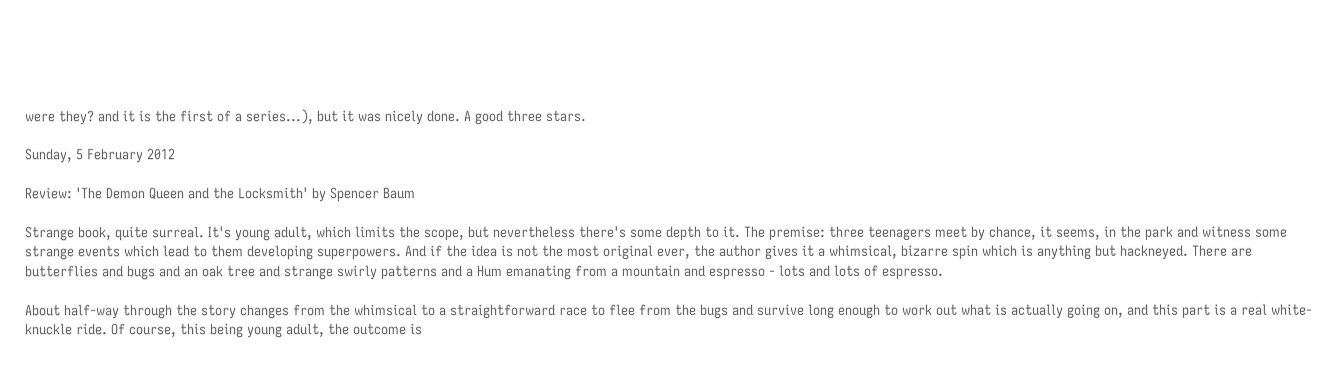were they? and it is the first of a series...), but it was nicely done. A good three stars.

Sunday, 5 February 2012

Review: 'The Demon Queen and the Locksmith' by Spencer Baum

Strange book, quite surreal. It's young adult, which limits the scope, but nevertheless there's some depth to it. The premise: three teenagers meet by chance, it seems, in the park and witness some strange events which lead to them developing superpowers. And if the idea is not the most original ever, the author gives it a whimsical, bizarre spin which is anything but hackneyed. There are butterflies and bugs and an oak tree and strange swirly patterns and a Hum emanating from a mountain and espresso - lots and lots of espresso.

About half-way through the story changes from the whimsical to a straightforward race to flee from the bugs and survive long enough to work out what is actually going on, and this part is a real white-knuckle ride. Of course, this being young adult, the outcome is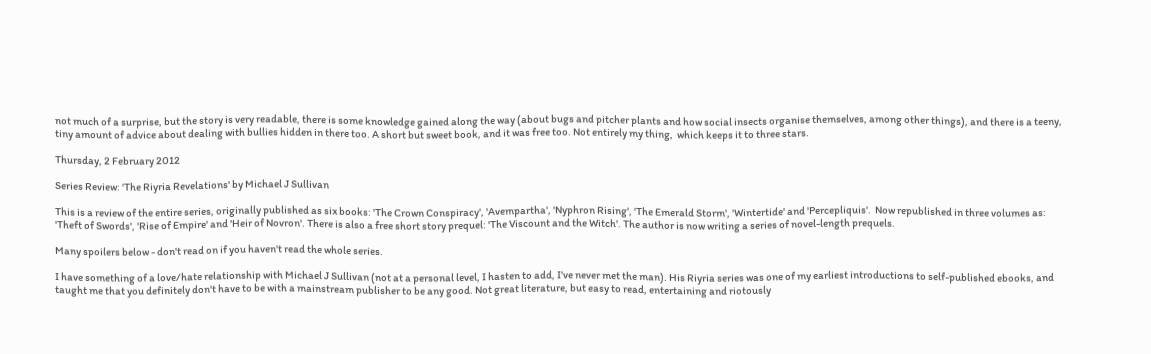not much of a surprise, but the story is very readable, there is some knowledge gained along the way (about bugs and pitcher plants and how social insects organise themselves, among other things), and there is a teeny, tiny amount of advice about dealing with bullies hidden in there too. A short but sweet book, and it was free too. Not entirely my thing,  which keeps it to three stars.

Thursday, 2 February 2012

Series Review: 'The Riyria Revelations' by Michael J Sullivan

This is a review of the entire series, originally published as six books: 'The Crown Conspiracy', 'Avempartha', 'Nyphron Rising', 'The Emerald Storm', 'Wintertide' and 'Percepliquis'.  Now republished in three volumes as: 'Theft of Swords', 'Rise of Empire' and 'Heir of Novron'. There is also a free short story prequel: 'The Viscount and the Witch'. The author is now writing a series of novel-length prequels.

Many spoilers below - don't read on if you haven't read the whole series.

I have something of a love/hate relationship with Michael J Sullivan (not at a personal level, I hasten to add, I've never met the man). His Riyria series was one of my earliest introductions to self-published ebooks, and taught me that you definitely don't have to be with a mainstream publisher to be any good. Not great literature, but easy to read, entertaining and riotously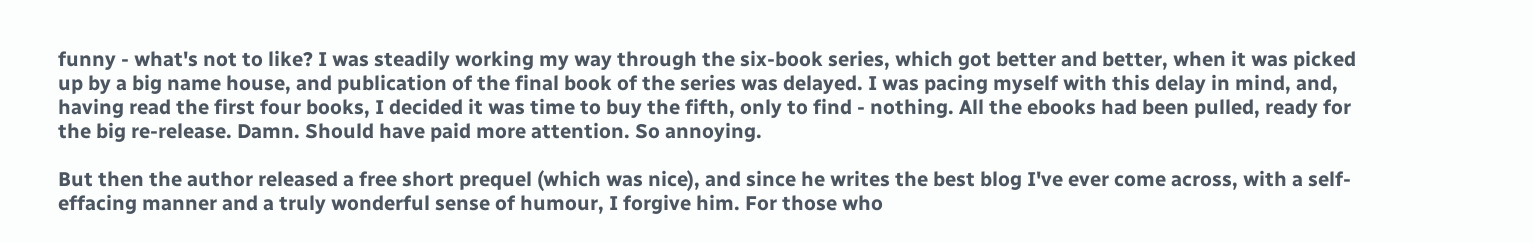funny - what's not to like? I was steadily working my way through the six-book series, which got better and better, when it was picked up by a big name house, and publication of the final book of the series was delayed. I was pacing myself with this delay in mind, and, having read the first four books, I decided it was time to buy the fifth, only to find - nothing. All the ebooks had been pulled, ready for the big re-release. Damn. Should have paid more attention. So annoying.

But then the author released a free short prequel (which was nice), and since he writes the best blog I've ever come across, with a self-effacing manner and a truly wonderful sense of humour, I forgive him. For those who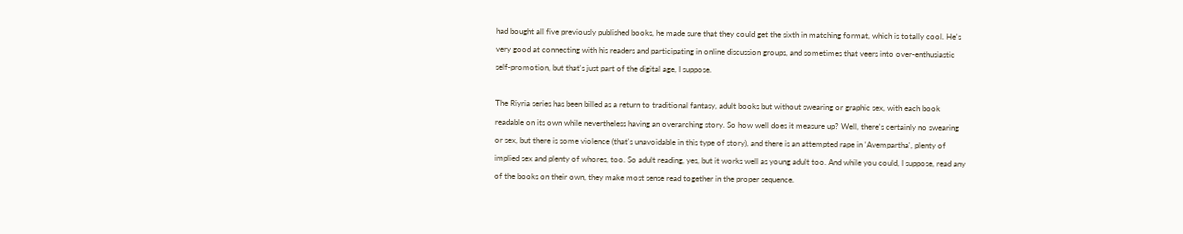had bought all five previously published books, he made sure that they could get the sixth in matching format, which is totally cool. He's very good at connecting with his readers and participating in online discussion groups, and sometimes that veers into over-enthusiastic self-promotion, but that's just part of the digital age, I suppose.

The Riyria series has been billed as a return to traditional fantasy, adult books but without swearing or graphic sex, with each book readable on its own while nevertheless having an overarching story. So how well does it measure up? Well, there's certainly no swearing or sex, but there is some violence (that's unavoidable in this type of story), and there is an attempted rape in 'Avempartha', plenty of implied sex and plenty of whores, too. So adult reading, yes, but it works well as young adult too. And while you could, I suppose, read any of the books on their own, they make most sense read together in the proper sequence.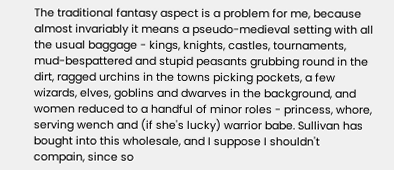The traditional fantasy aspect is a problem for me, because almost invariably it means a pseudo-medieval setting with all the usual baggage - kings, knights, castles, tournaments, mud-bespattered and stupid peasants grubbing round in the dirt, ragged urchins in the towns picking pockets, a few wizards, elves, goblins and dwarves in the background, and women reduced to a handful of minor roles - princess, whore, serving wench and (if she's lucky) warrior babe. Sullivan has bought into this wholesale, and I suppose I shouldn't compain, since so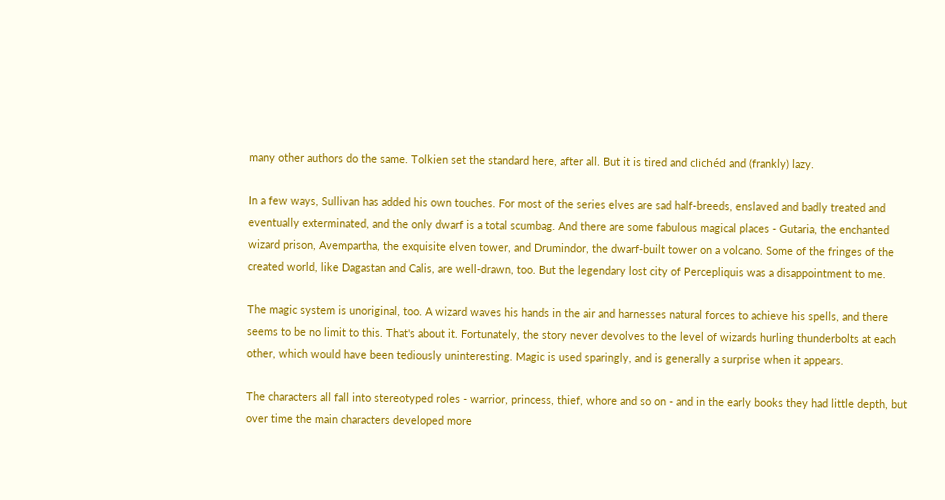many other authors do the same. Tolkien set the standard here, after all. But it is tired and clichéd and (frankly) lazy.

In a few ways, Sullivan has added his own touches. For most of the series elves are sad half-breeds, enslaved and badly treated and eventually exterminated, and the only dwarf is a total scumbag. And there are some fabulous magical places - Gutaria, the enchanted wizard prison, Avempartha, the exquisite elven tower, and Drumindor, the dwarf-built tower on a volcano. Some of the fringes of the created world, like Dagastan and Calis, are well-drawn, too. But the legendary lost city of Percepliquis was a disappointment to me.

The magic system is unoriginal, too. A wizard waves his hands in the air and harnesses natural forces to achieve his spells, and there seems to be no limit to this. That's about it. Fortunately, the story never devolves to the level of wizards hurling thunderbolts at each other, which would have been tediously uninteresting. Magic is used sparingly, and is generally a surprise when it appears.

The characters all fall into stereotyped roles - warrior, princess, thief, whore and so on - and in the early books they had little depth, but over time the main characters developed more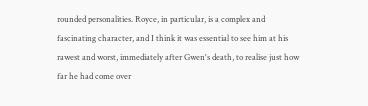rounded personalities. Royce, in particular, is a complex and fascinating character, and I think it was essential to see him at his rawest and worst, immediately after Gwen's death, to realise just how far he had come over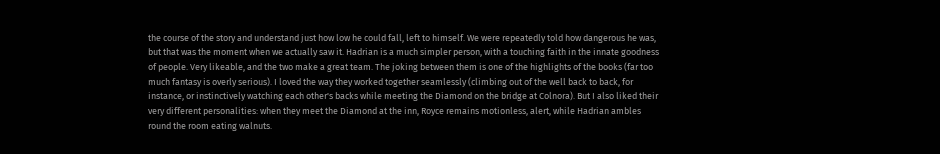the course of the story and understand just how low he could fall, left to himself. We were repeatedly told how dangerous he was, but that was the moment when we actually saw it. Hadrian is a much simpler person, with a touching faith in the innate goodness of people. Very likeable, and the two make a great team. The joking between them is one of the highlights of the books (far too much fantasy is overly serious). I loved the way they worked together seamlessly (climbing out of the well back to back, for instance, or instinctively watching each other's backs while meeting the Diamond on the bridge at Colnora). But I also liked their very different personalities: when they meet the Diamond at the inn, Royce remains motionless, alert, while Hadrian ambles round the room eating walnuts.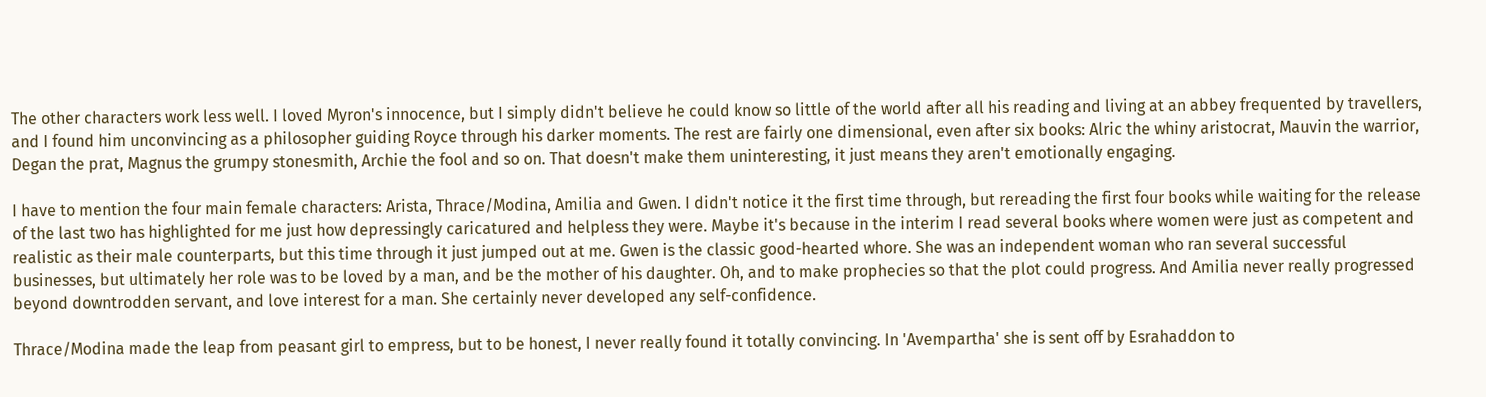The other characters work less well. I loved Myron's innocence, but I simply didn't believe he could know so little of the world after all his reading and living at an abbey frequented by travellers, and I found him unconvincing as a philosopher guiding Royce through his darker moments. The rest are fairly one dimensional, even after six books: Alric the whiny aristocrat, Mauvin the warrior, Degan the prat, Magnus the grumpy stonesmith, Archie the fool and so on. That doesn't make them uninteresting, it just means they aren't emotionally engaging.

I have to mention the four main female characters: Arista, Thrace/Modina, Amilia and Gwen. I didn't notice it the first time through, but rereading the first four books while waiting for the release of the last two has highlighted for me just how depressingly caricatured and helpless they were. Maybe it's because in the interim I read several books where women were just as competent and realistic as their male counterparts, but this time through it just jumped out at me. Gwen is the classic good-hearted whore. She was an independent woman who ran several successful businesses, but ultimately her role was to be loved by a man, and be the mother of his daughter. Oh, and to make prophecies so that the plot could progress. And Amilia never really progressed beyond downtrodden servant, and love interest for a man. She certainly never developed any self-confidence.

Thrace/Modina made the leap from peasant girl to empress, but to be honest, I never really found it totally convincing. In 'Avempartha' she is sent off by Esrahaddon to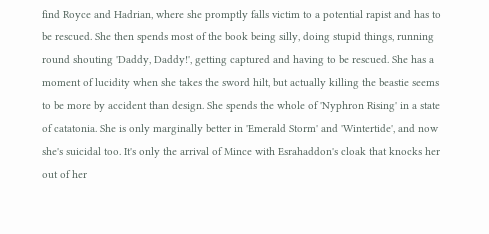find Royce and Hadrian, where she promptly falls victim to a potential rapist and has to be rescued. She then spends most of the book being silly, doing stupid things, running round shouting 'Daddy, Daddy!', getting captured and having to be rescued. She has a moment of lucidity when she takes the sword hilt, but actually killing the beastie seems to be more by accident than design. She spends the whole of 'Nyphron Rising' in a state of catatonia. She is only marginally better in 'Emerald Storm' and 'Wintertide', and now she's suicidal too. It's only the arrival of Mince with Esrahaddon's cloak that knocks her out of her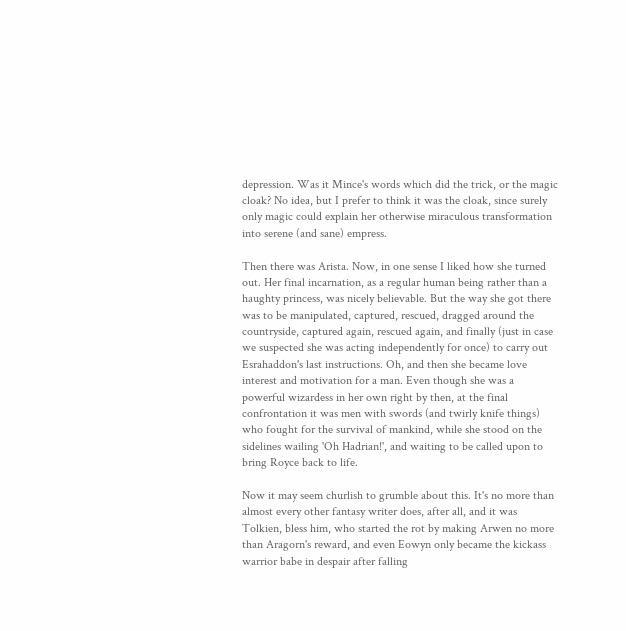depression. Was it Mince's words which did the trick, or the magic cloak? No idea, but I prefer to think it was the cloak, since surely only magic could explain her otherwise miraculous transformation into serene (and sane) empress.

Then there was Arista. Now, in one sense I liked how she turned out. Her final incarnation, as a regular human being rather than a haughty princess, was nicely believable. But the way she got there was to be manipulated, captured, rescued, dragged around the countryside, captured again, rescued again, and finally (just in case we suspected she was acting independently for once) to carry out Esrahaddon's last instructions. Oh, and then she became love interest and motivation for a man. Even though she was a powerful wizardess in her own right by then, at the final confrontation it was men with swords (and twirly knife things) who fought for the survival of mankind, while she stood on the sidelines wailing 'Oh Hadrian!', and waiting to be called upon to bring Royce back to life.

Now it may seem churlish to grumble about this. It's no more than almost every other fantasy writer does, after all, and it was Tolkien, bless him, who started the rot by making Arwen no more than Aragorn's reward, and even Eowyn only became the kickass warrior babe in despair after falling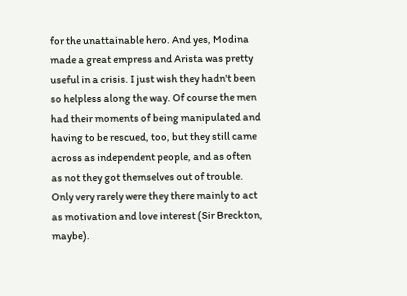for the unattainable hero. And yes, Modina made a great empress and Arista was pretty useful in a crisis. I just wish they hadn't been so helpless along the way. Of course the men had their moments of being manipulated and having to be rescued, too, but they still came across as independent people, and as often as not they got themselves out of trouble. Only very rarely were they there mainly to act as motivation and love interest (Sir Breckton, maybe).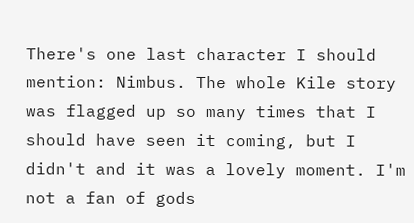There's one last character I should mention: Nimbus. The whole Kile story was flagged up so many times that I should have seen it coming, but I didn't and it was a lovely moment. I'm not a fan of gods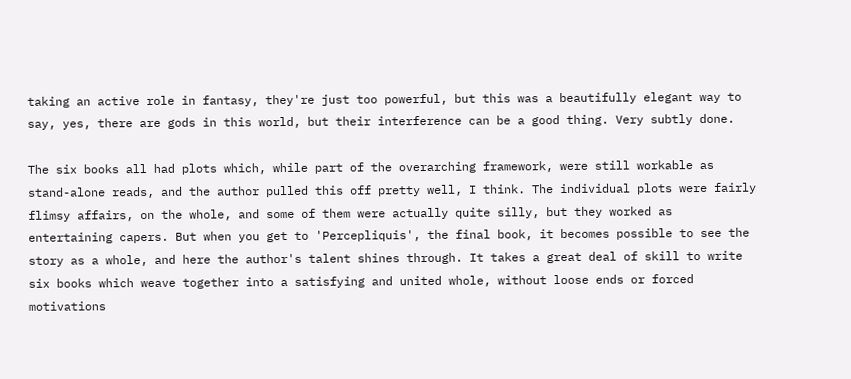taking an active role in fantasy, they're just too powerful, but this was a beautifully elegant way to say, yes, there are gods in this world, but their interference can be a good thing. Very subtly done.

The six books all had plots which, while part of the overarching framework, were still workable as stand-alone reads, and the author pulled this off pretty well, I think. The individual plots were fairly flimsy affairs, on the whole, and some of them were actually quite silly, but they worked as entertaining capers. But when you get to 'Percepliquis', the final book, it becomes possible to see the story as a whole, and here the author's talent shines through. It takes a great deal of skill to write six books which weave together into a satisfying and united whole, without loose ends or forced motivations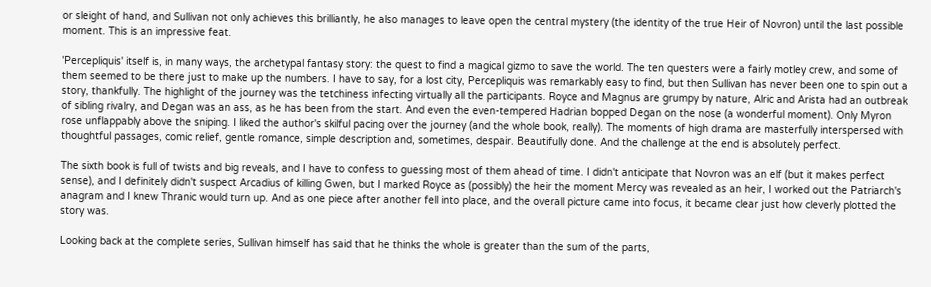or sleight of hand, and Sullivan not only achieves this brilliantly, he also manages to leave open the central mystery (the identity of the true Heir of Novron) until the last possible moment. This is an impressive feat.

'Percepliquis' itself is, in many ways, the archetypal fantasy story: the quest to find a magical gizmo to save the world. The ten questers were a fairly motley crew, and some of them seemed to be there just to make up the numbers. I have to say, for a lost city, Percepliquis was remarkably easy to find, but then Sullivan has never been one to spin out a story, thankfully. The highlight of the journey was the tetchiness infecting virtually all the participants. Royce and Magnus are grumpy by nature, Alric and Arista had an outbreak of sibling rivalry, and Degan was an ass, as he has been from the start. And even the even-tempered Hadrian bopped Degan on the nose (a wonderful moment). Only Myron rose unflappably above the sniping. I liked the author's skilful pacing over the journey (and the whole book, really). The moments of high drama are masterfully interspersed with thoughtful passages, comic relief, gentle romance, simple description and, sometimes, despair. Beautifully done. And the challenge at the end is absolutely perfect.

The sixth book is full of twists and big reveals, and I have to confess to guessing most of them ahead of time. I didn't anticipate that Novron was an elf (but it makes perfect sense), and I definitely didn't suspect Arcadius of killing Gwen, but I marked Royce as (possibly) the heir the moment Mercy was revealed as an heir, I worked out the Patriarch's anagram and I knew Thranic would turn up. And as one piece after another fell into place, and the overall picture came into focus, it became clear just how cleverly plotted the story was.

Looking back at the complete series, Sullivan himself has said that he thinks the whole is greater than the sum of the parts,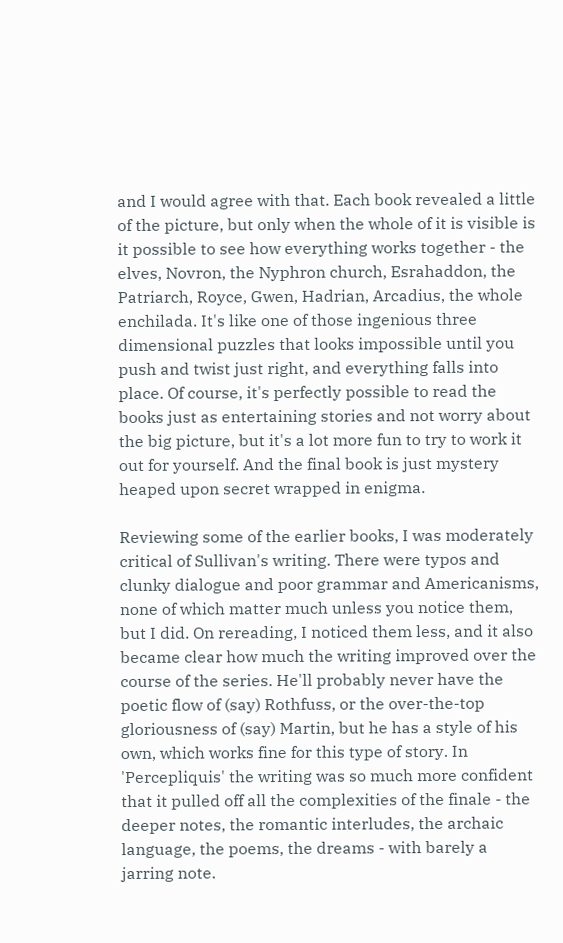and I would agree with that. Each book revealed a little of the picture, but only when the whole of it is visible is it possible to see how everything works together - the elves, Novron, the Nyphron church, Esrahaddon, the Patriarch, Royce, Gwen, Hadrian, Arcadius, the whole enchilada. It's like one of those ingenious three dimensional puzzles that looks impossible until you push and twist just right, and everything falls into place. Of course, it's perfectly possible to read the books just as entertaining stories and not worry about the big picture, but it's a lot more fun to try to work it out for yourself. And the final book is just mystery heaped upon secret wrapped in enigma.

Reviewing some of the earlier books, I was moderately critical of Sullivan's writing. There were typos and clunky dialogue and poor grammar and Americanisms, none of which matter much unless you notice them, but I did. On rereading, I noticed them less, and it also became clear how much the writing improved over the course of the series. He'll probably never have the poetic flow of (say) Rothfuss, or the over-the-top gloriousness of (say) Martin, but he has a style of his own, which works fine for this type of story. In 'Percepliquis' the writing was so much more confident that it pulled off all the complexities of the finale - the deeper notes, the romantic interludes, the archaic language, the poems, the dreams - with barely a jarring note.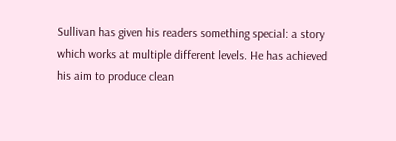Sullivan has given his readers something special: a story which works at multiple different levels. He has achieved his aim to produce clean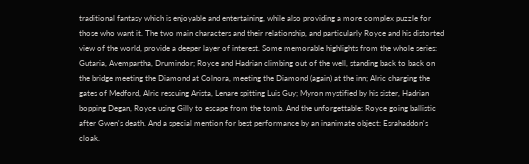traditional fantasy which is enjoyable and entertaining, while also providing a more complex puzzle for those who want it. The two main characters and their relationship, and particularly Royce and his distorted view of the world, provide a deeper layer of interest. Some memorable highlights from the whole series: Gutaria, Avempartha, Drumindor; Royce and Hadrian climbing out of the well, standing back to back on the bridge meeting the Diamond at Colnora, meeting the Diamond (again) at the inn; Alric charging the gates of Medford, Alric rescuing Arista, Lenare spitting Luis Guy; Myron mystified by his sister, Hadrian bopping Degan, Royce using Gilly to escape from the tomb. And the unforgettable: Royce going ballistic after Gwen's death. And a special mention for best performance by an inanimate object: Esrahaddon's cloak.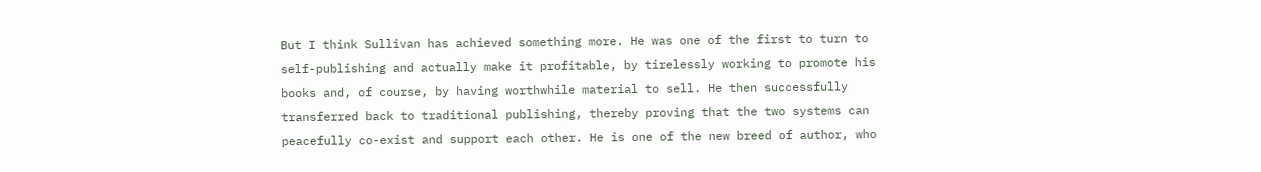But I think Sullivan has achieved something more. He was one of the first to turn to self-publishing and actually make it profitable, by tirelessly working to promote his books and, of course, by having worthwhile material to sell. He then successfully transferred back to traditional publishing, thereby proving that the two systems can peacefully co-exist and support each other. He is one of the new breed of author, who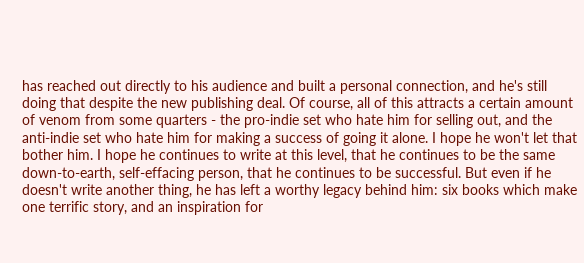has reached out directly to his audience and built a personal connection, and he's still doing that despite the new publishing deal. Of course, all of this attracts a certain amount of venom from some quarters - the pro-indie set who hate him for selling out, and the anti-indie set who hate him for making a success of going it alone. I hope he won't let that bother him. I hope he continues to write at this level, that he continues to be the same down-to-earth, self-effacing person, that he continues to be successful. But even if he doesn't write another thing, he has left a worthy legacy behind him: six books which make one terrific story, and an inspiration for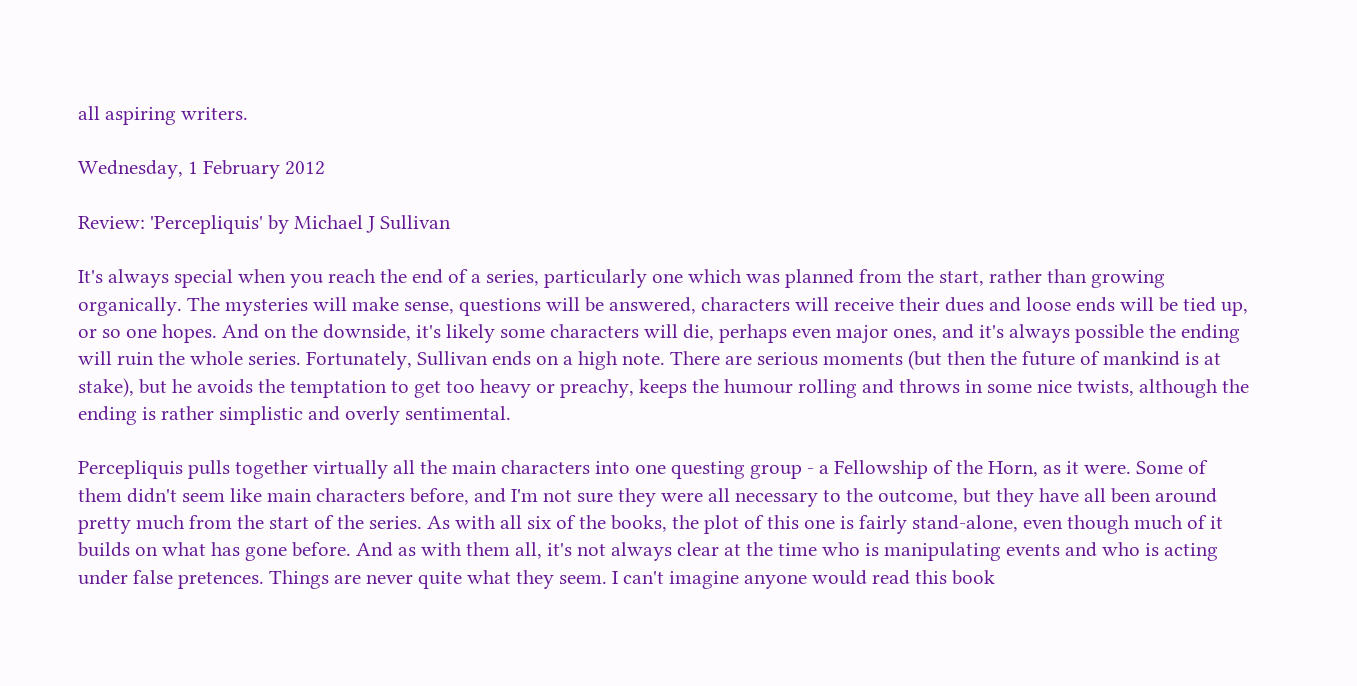all aspiring writers.

Wednesday, 1 February 2012

Review: 'Percepliquis' by Michael J Sullivan

It's always special when you reach the end of a series, particularly one which was planned from the start, rather than growing organically. The mysteries will make sense, questions will be answered, characters will receive their dues and loose ends will be tied up, or so one hopes. And on the downside, it's likely some characters will die, perhaps even major ones, and it's always possible the ending will ruin the whole series. Fortunately, Sullivan ends on a high note. There are serious moments (but then the future of mankind is at stake), but he avoids the temptation to get too heavy or preachy, keeps the humour rolling and throws in some nice twists, although the ending is rather simplistic and overly sentimental.

Percepliquis pulls together virtually all the main characters into one questing group - a Fellowship of the Horn, as it were. Some of them didn't seem like main characters before, and I'm not sure they were all necessary to the outcome, but they have all been around pretty much from the start of the series. As with all six of the books, the plot of this one is fairly stand-alone, even though much of it builds on what has gone before. And as with them all, it's not always clear at the time who is manipulating events and who is acting under false pretences. Things are never quite what they seem. I can't imagine anyone would read this book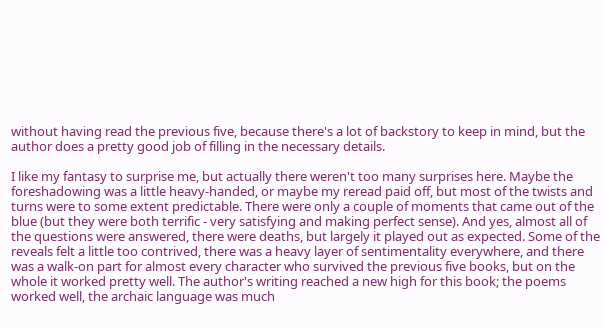without having read the previous five, because there's a lot of backstory to keep in mind, but the author does a pretty good job of filling in the necessary details.

I like my fantasy to surprise me, but actually there weren't too many surprises here. Maybe the foreshadowing was a little heavy-handed, or maybe my reread paid off, but most of the twists and turns were to some extent predictable. There were only a couple of moments that came out of the blue (but they were both terrific - very satisfying and making perfect sense). And yes, almost all of the questions were answered, there were deaths, but largely it played out as expected. Some of the reveals felt a little too contrived, there was a heavy layer of sentimentality everywhere, and there was a walk-on part for almost every character who survived the previous five books, but on the whole it worked pretty well. The author's writing reached a new high for this book; the poems worked well, the archaic language was much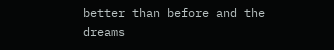better than before and the dreams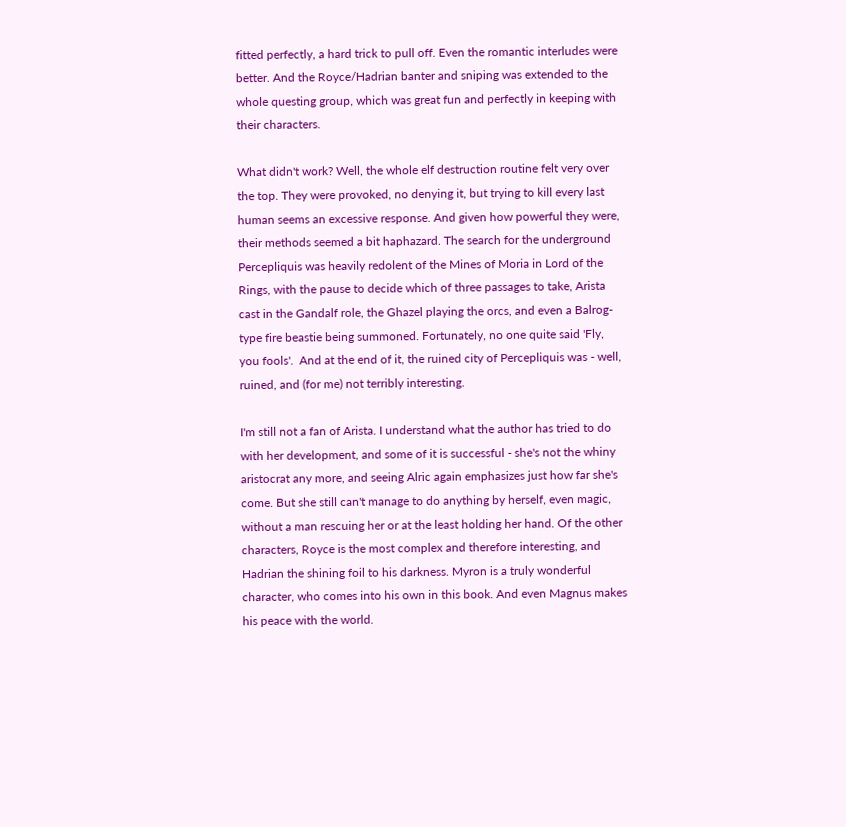fitted perfectly, a hard trick to pull off. Even the romantic interludes were better. And the Royce/Hadrian banter and sniping was extended to the whole questing group, which was great fun and perfectly in keeping with their characters.

What didn't work? Well, the whole elf destruction routine felt very over the top. They were provoked, no denying it, but trying to kill every last human seems an excessive response. And given how powerful they were, their methods seemed a bit haphazard. The search for the underground Percepliquis was heavily redolent of the Mines of Moria in Lord of the Rings, with the pause to decide which of three passages to take, Arista cast in the Gandalf role, the Ghazel playing the orcs, and even a Balrog-type fire beastie being summoned. Fortunately, no one quite said 'Fly, you fools'.  And at the end of it, the ruined city of Percepliquis was - well, ruined, and (for me) not terribly interesting.

I'm still not a fan of Arista. I understand what the author has tried to do with her development, and some of it is successful - she's not the whiny aristocrat any more, and seeing Alric again emphasizes just how far she's come. But she still can't manage to do anything by herself, even magic, without a man rescuing her or at the least holding her hand. Of the other characters, Royce is the most complex and therefore interesting, and Hadrian the shining foil to his darkness. Myron is a truly wonderful character, who comes into his own in this book. And even Magnus makes his peace with the world.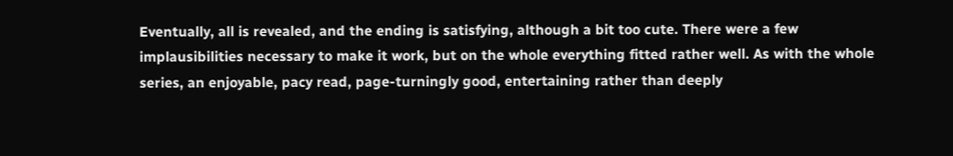Eventually, all is revealed, and the ending is satisfying, although a bit too cute. There were a few implausibilities necessary to make it work, but on the whole everything fitted rather well. As with the whole series, an enjoyable, pacy read, page-turningly good, entertaining rather than deeply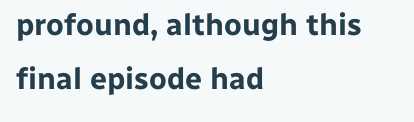profound, although this final episode had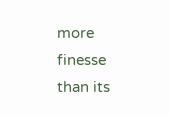more finesse than its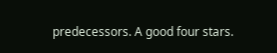predecessors. A good four stars.